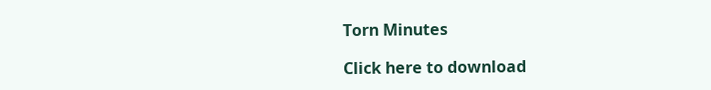Torn Minutes

Click here to download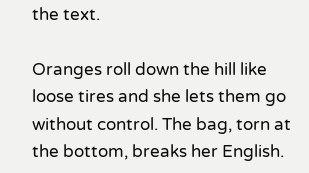the text.

Oranges roll down the hill like loose tires and she lets them go without control. The bag, torn at the bottom, breaks her English.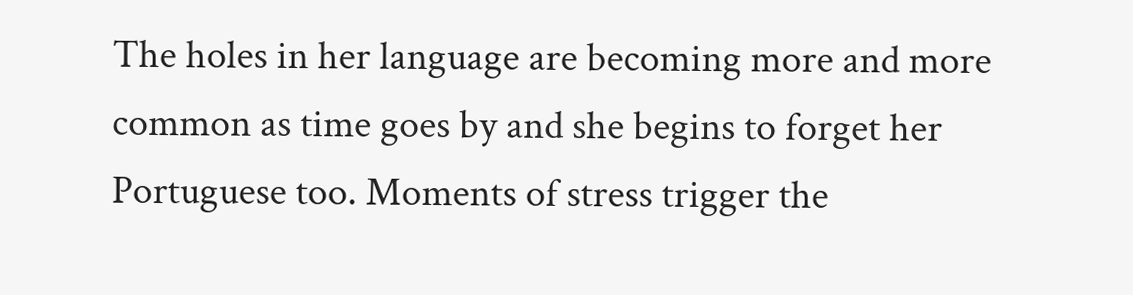The holes in her language are becoming more and more common as time goes by and she begins to forget her Portuguese too. Moments of stress trigger the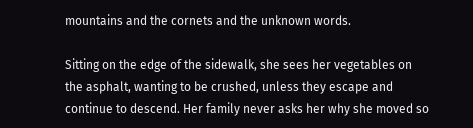mountains and the cornets and the unknown words.

Sitting on the edge of the sidewalk, she sees her vegetables on the asphalt, wanting to be crushed, unless they escape and continue to descend. Her family never asks her why she moved so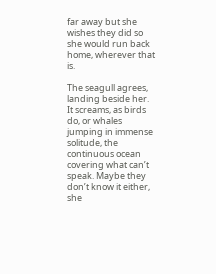far away but she wishes they did so she would run back home, wherever that is.

The seagull agrees, landing beside her. It screams, as birds do, or whales jumping in immense solitude, the continuous ocean covering what can’t speak. Maybe they don’t know it either, she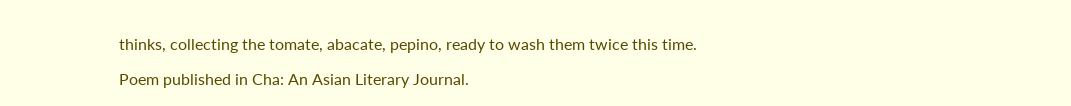thinks, collecting the tomate, abacate, pepino, ready to wash them twice this time.

Poem published in Cha: An Asian Literary Journal.